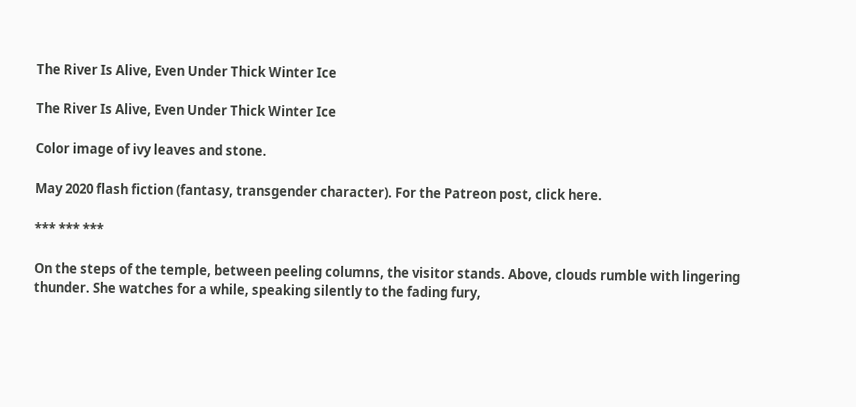The River Is Alive, Even Under Thick Winter Ice

The River Is Alive, Even Under Thick Winter Ice

Color image of ivy leaves and stone.

May 2020 flash fiction (fantasy, transgender character). For the Patreon post, click here.

*** *** ***

On the steps of the temple, between peeling columns, the visitor stands. Above, clouds rumble with lingering thunder. She watches for a while, speaking silently to the fading fury,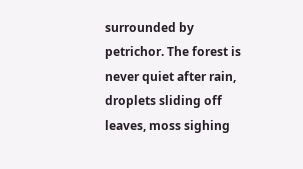surrounded by petrichor. The forest is never quiet after rain, droplets sliding off leaves, moss sighing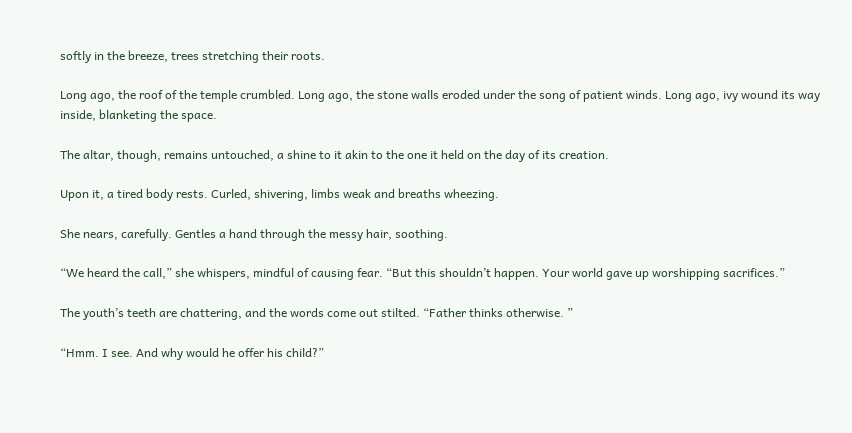softly in the breeze, trees stretching their roots.

Long ago, the roof of the temple crumbled. Long ago, the stone walls eroded under the song of patient winds. Long ago, ivy wound its way inside, blanketing the space.

The altar, though, remains untouched, a shine to it akin to the one it held on the day of its creation.

Upon it, a tired body rests. Curled, shivering, limbs weak and breaths wheezing.

She nears, carefully. Gentles a hand through the messy hair, soothing.

“We heard the call,” she whispers, mindful of causing fear. “But this shouldn’t happen. Your world gave up worshipping sacrifices.”

The youth’s teeth are chattering, and the words come out stilted. “Father thinks otherwise. ”

“Hmm. I see. And why would he offer his child?”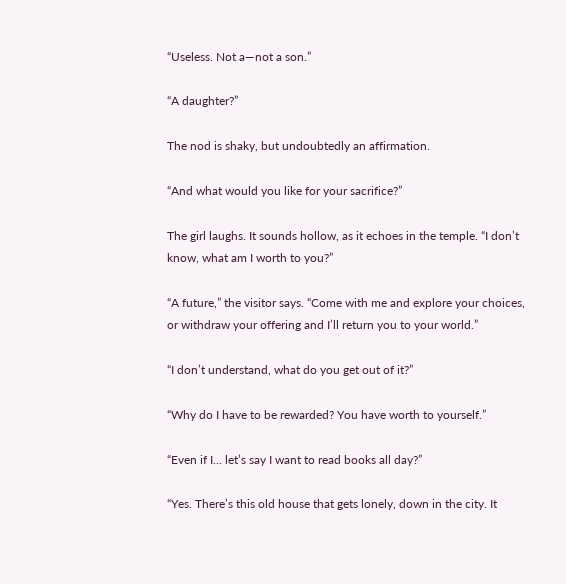“Useless. Not a—not a son.”

“A daughter?”

The nod is shaky, but undoubtedly an affirmation.

“And what would you like for your sacrifice?”

The girl laughs. It sounds hollow, as it echoes in the temple. “I don’t know, what am I worth to you?”

“A future,” the visitor says. “Come with me and explore your choices, or withdraw your offering and I’ll return you to your world.”

“I don’t understand, what do you get out of it?”

“Why do I have to be rewarded? You have worth to yourself.”

“Even if I… let’s say I want to read books all day?”

“Yes. There’s this old house that gets lonely, down in the city. It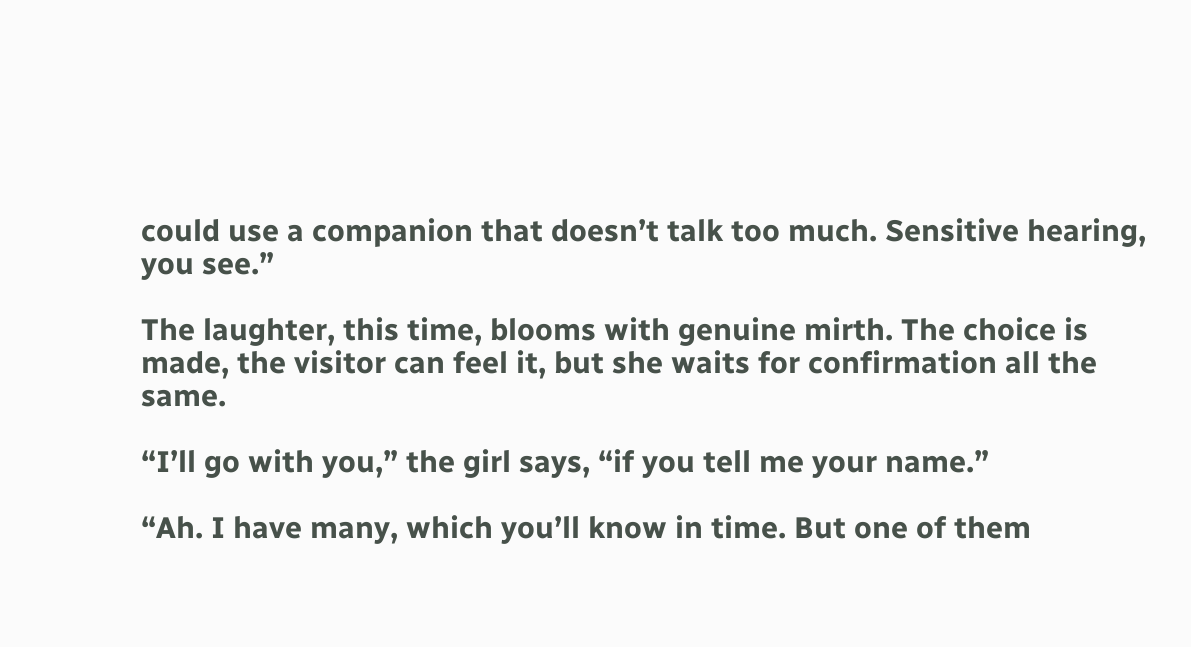could use a companion that doesn’t talk too much. Sensitive hearing, you see.”

The laughter, this time, blooms with genuine mirth. The choice is made, the visitor can feel it, but she waits for confirmation all the same.

“I’ll go with you,” the girl says, “if you tell me your name.”

“Ah. I have many, which you’ll know in time. But one of them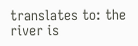translates to: the river is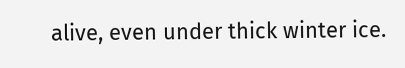alive, even under thick winter ice.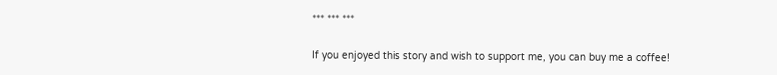*** *** ***

If you enjoyed this story and wish to support me, you can buy me a coffee!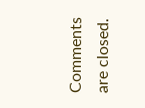Comments are closed.